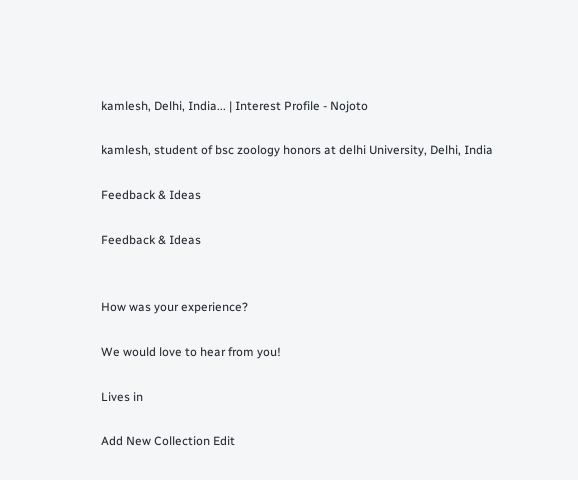kamlesh, Delhi, India... | Interest Profile - Nojoto

kamlesh, student of bsc zoology honors at delhi University, Delhi, India

Feedback & Ideas

Feedback & Ideas


How was your experience?

We would love to hear from you!

Lives in

Add New Collection Edit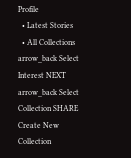Profile
  • Latest Stories
  • All Collections
arrow_back Select Interest NEXT
arrow_back Select Collection SHARE
Create New Collection